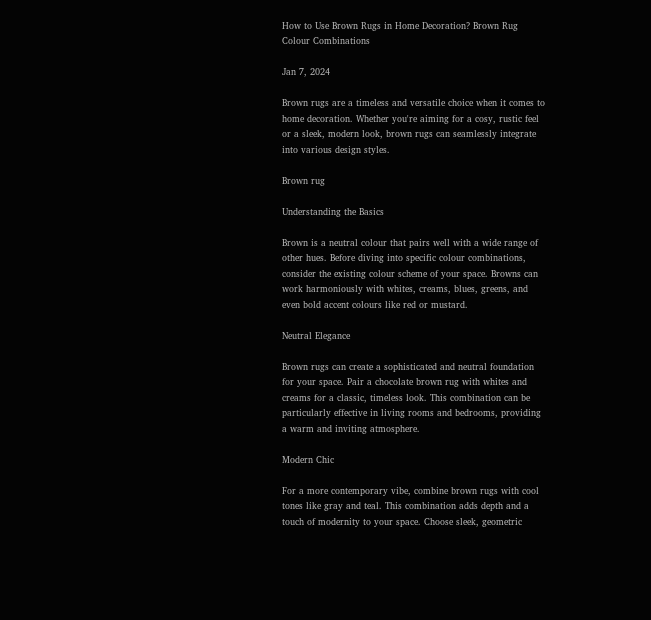How to Use Brown Rugs in Home Decoration? Brown Rug Colour Combinations

Jan 7, 2024

Brown rugs are a timeless and versatile choice when it comes to home decoration. Whether you're aiming for a cosy, rustic feel or a sleek, modern look, brown rugs can seamlessly integrate into various design styles.

Brown rug

Understanding the Basics

Brown is a neutral colour that pairs well with a wide range of other hues. Before diving into specific colour combinations, consider the existing colour scheme of your space. Browns can work harmoniously with whites, creams, blues, greens, and even bold accent colours like red or mustard.

Neutral Elegance

Brown rugs can create a sophisticated and neutral foundation for your space. Pair a chocolate brown rug with whites and creams for a classic, timeless look. This combination can be particularly effective in living rooms and bedrooms, providing a warm and inviting atmosphere.

Modern Chic

For a more contemporary vibe, combine brown rugs with cool tones like gray and teal. This combination adds depth and a touch of modernity to your space. Choose sleek, geometric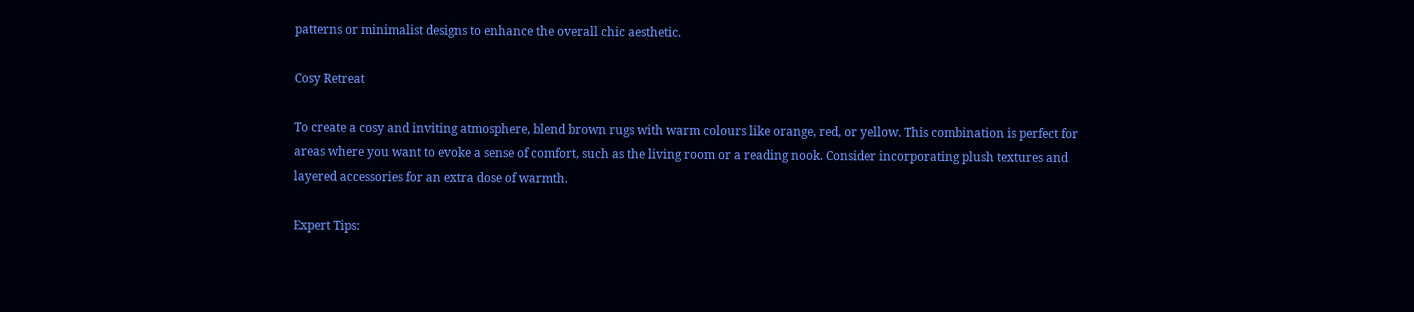patterns or minimalist designs to enhance the overall chic aesthetic.

Cosy Retreat

To create a cosy and inviting atmosphere, blend brown rugs with warm colours like orange, red, or yellow. This combination is perfect for areas where you want to evoke a sense of comfort, such as the living room or a reading nook. Consider incorporating plush textures and layered accessories for an extra dose of warmth.

Expert Tips: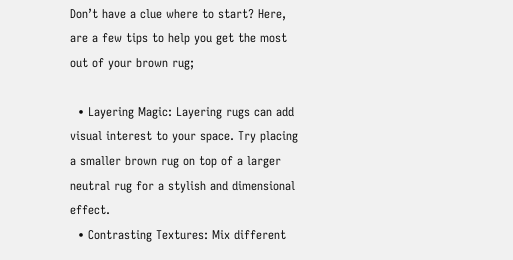Don’t have a clue where to start? Here, are a few tips to help you get the most out of your brown rug;

  • Layering Magic: Layering rugs can add visual interest to your space. Try placing a smaller brown rug on top of a larger neutral rug for a stylish and dimensional effect.
  • Contrasting Textures: Mix different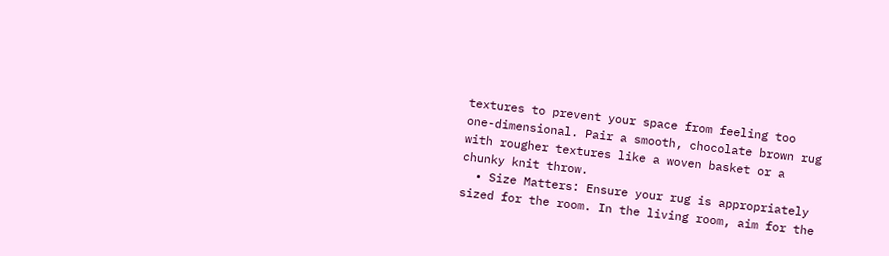textures to prevent your space from feeling too one-dimensional. Pair a smooth, chocolate brown rug with rougher textures like a woven basket or a chunky knit throw.
  • Size Matters: Ensure your rug is appropriately sized for the room. In the living room, aim for the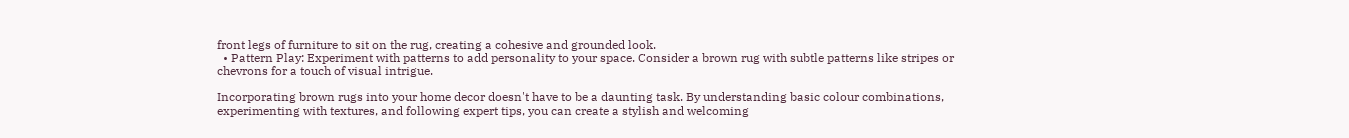front legs of furniture to sit on the rug, creating a cohesive and grounded look.
  • Pattern Play: Experiment with patterns to add personality to your space. Consider a brown rug with subtle patterns like stripes or chevrons for a touch of visual intrigue.

Incorporating brown rugs into your home decor doesn't have to be a daunting task. By understanding basic colour combinations, experimenting with textures, and following expert tips, you can create a stylish and welcoming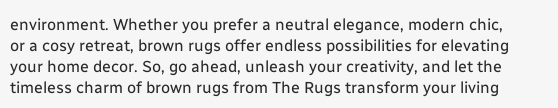environment. Whether you prefer a neutral elegance, modern chic, or a cosy retreat, brown rugs offer endless possibilities for elevating your home decor. So, go ahead, unleash your creativity, and let the timeless charm of brown rugs from The Rugs transform your living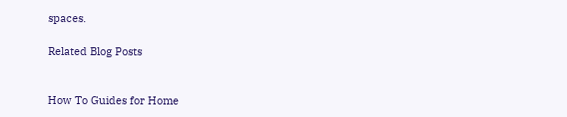spaces.

Related Blog Posts


How To Guides for Home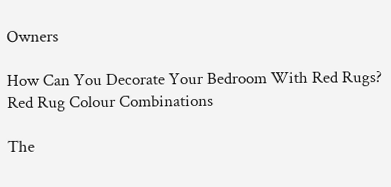Owners

How Can You Decorate Your Bedroom With Red Rugs? Red Rug Colour Combinations

The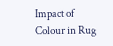Impact of Colour in Rug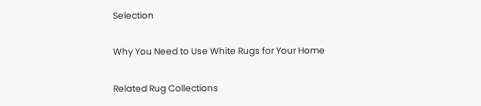Selection

Why You Need to Use White Rugs for Your Home

Related Rug Collections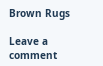Brown Rugs

Leave a comment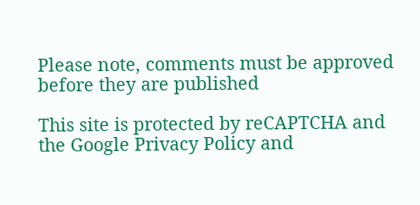Please note, comments must be approved before they are published

This site is protected by reCAPTCHA and the Google Privacy Policy and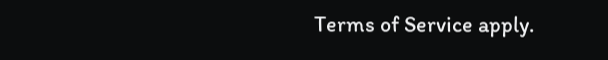Terms of Service apply.